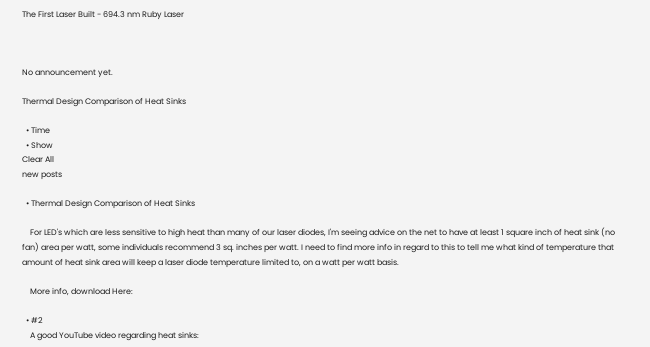The First Laser Built - 694.3 nm Ruby Laser



No announcement yet.

Thermal Design Comparison of Heat Sinks

  • Time
  • Show
Clear All
new posts

  • Thermal Design Comparison of Heat Sinks

    For LED's which are less sensitive to high heat than many of our laser diodes, I'm seeing advice on the net to have at least 1 square inch of heat sink (no fan) area per watt, some individuals recommend 3 sq. inches per watt. I need to find more info in regard to this to tell me what kind of temperature that amount of heat sink area will keep a laser diode temperature limited to, on a watt per watt basis.

    More info, download Here:

  • #2
    A good YouTube video regarding heat sinks: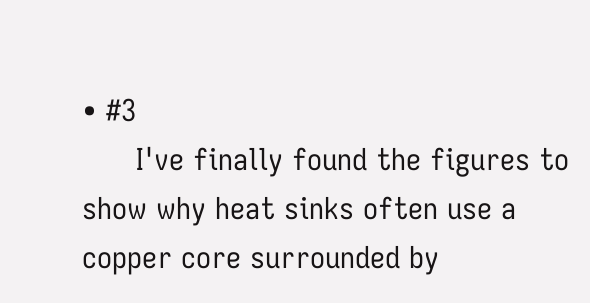• #3
      I've finally found the figures to show why heat sinks often use a copper core surrounded by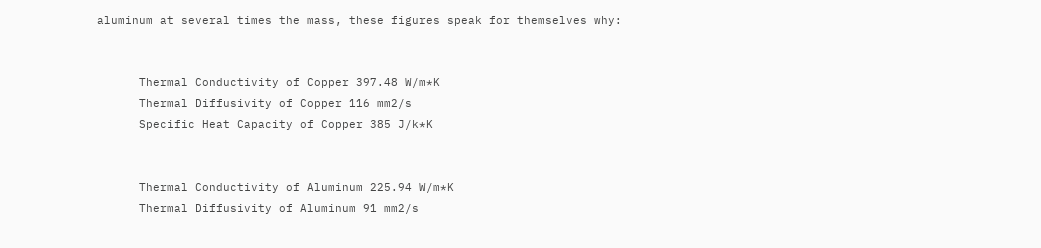aluminum at several times the mass, these figures speak for themselves why:


      Thermal Conductivity of Copper 397.48 W/m*K
      Thermal Diffusivity of Copper 116 mm2/s
      Specific Heat Capacity of Copper 385 J/k*K


      Thermal Conductivity of Aluminum 225.94 W/m*K
      Thermal Diffusivity of Aluminum 91 mm2/s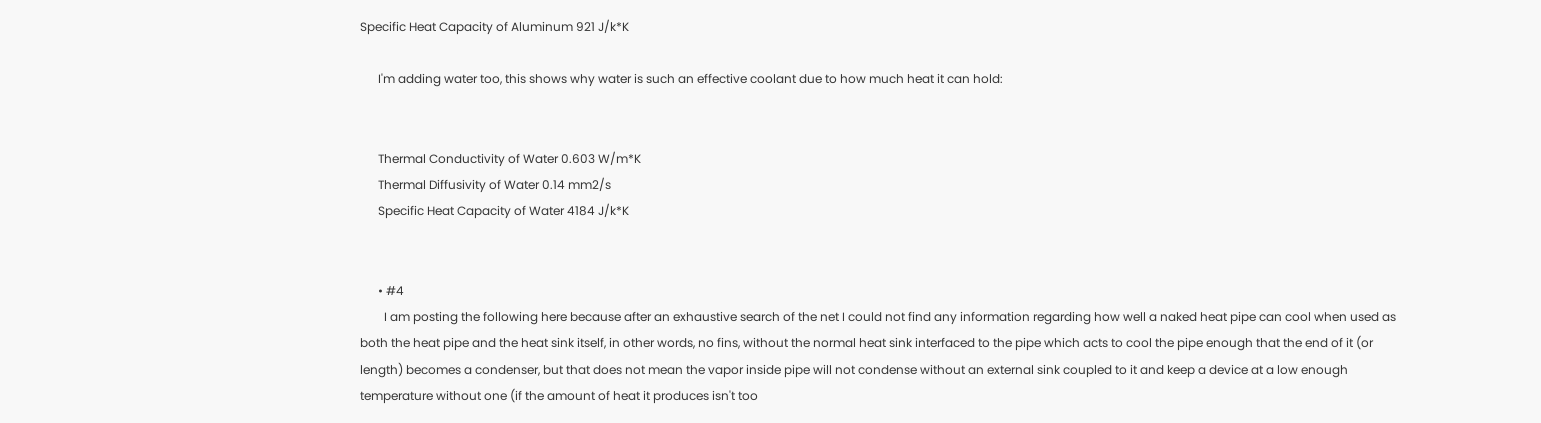Specific Heat Capacity of Aluminum 921 J/k*K

      I'm adding water too, this shows why water is such an effective coolant due to how much heat it can hold:


      Thermal Conductivity of Water 0.603 W/m*K
      Thermal Diffusivity of Water 0.14 mm2/s
      Specific Heat Capacity of Water 4184 J/k*K


      • #4
        I am posting the following here because after an exhaustive search of the net I could not find any information regarding how well a naked heat pipe can cool when used as both the heat pipe and the heat sink itself, in other words, no fins, without the normal heat sink interfaced to the pipe which acts to cool the pipe enough that the end of it (or length) becomes a condenser, but that does not mean the vapor inside pipe will not condense without an external sink coupled to it and keep a device at a low enough temperature without one (if the amount of heat it produces isn't too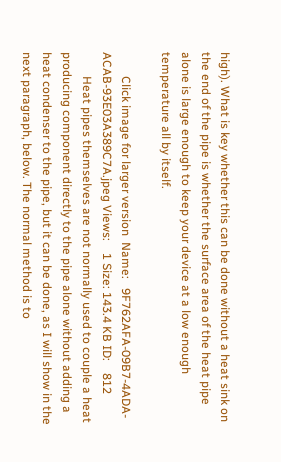high). What is key whether this can be done without a heat sink on the end of the pipe is whether the surface area of the heat pipe alone is large enough to keep your device at a low enough temperature all by itself.

        Click image for larger version  Name:   9F762AFA-09B7-4ADA-ACAB-93E03A389C7A.jpeg Views:    1 Size: 143.4 KB ID:    812
        Heat pipes themselves are not normally used to couple a heat producing component directly to the pipe alone without adding a heat condenser to the pipe, but it can be done, as I will show in the next paragraph, below. The normal method is to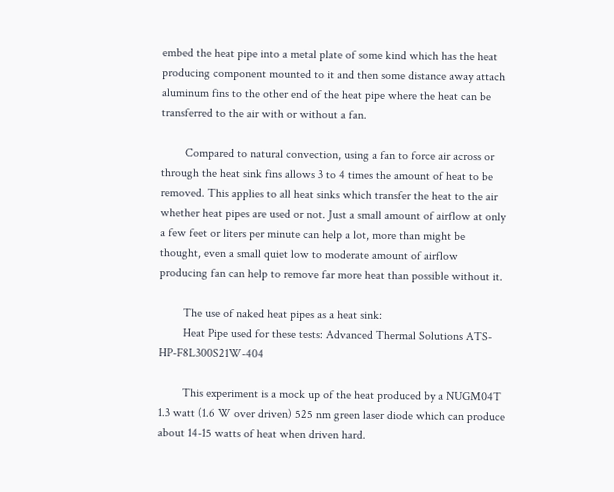embed the heat pipe into a metal plate of some kind which has the heat producing component mounted to it and then some distance away attach aluminum fins to the other end of the heat pipe where the heat can be transferred to the air with or without a fan.

        Compared to natural convection, using a fan to force air across or through the heat sink fins allows 3 to 4 times the amount of heat to be removed. This applies to all heat sinks which transfer the heat to the air whether heat pipes are used or not. Just a small amount of airflow at only a few feet or liters per minute can help a lot, more than might be thought, even a small quiet low to moderate amount of airflow producing fan can help to remove far more heat than possible without it.

        The use of naked heat pipes as a heat sink:
        Heat Pipe used for these tests: Advanced Thermal Solutions ATS-HP-F8L300S21W-404

        This experiment is a mock up of the heat produced by a NUGM04T 1.3 watt (1.6 W over driven) 525 nm green laser diode which can produce about 14-15 watts of heat when driven hard.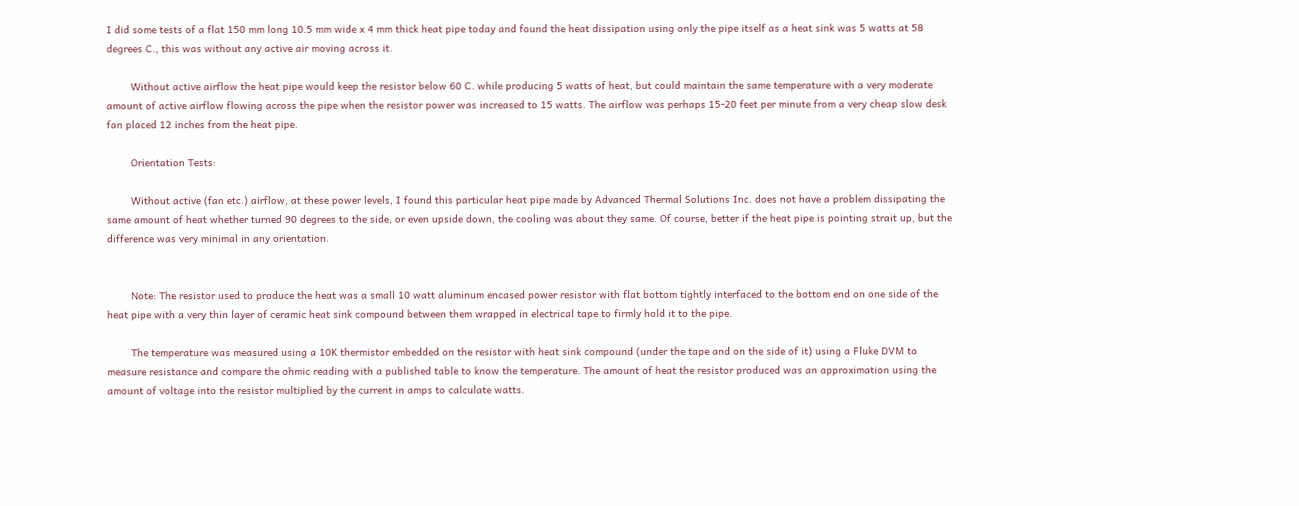I did some tests of a flat 150 mm long 10.5 mm wide x 4 mm thick heat pipe today and found the heat dissipation using only the pipe itself as a heat sink was 5 watts at 58 degrees C., this was without any active air moving across it.

        Without active airflow the heat pipe would keep the resistor below 60 C. while producing 5 watts of heat, but could maintain the same temperature with a very moderate amount of active airflow flowing across the pipe when the resistor power was increased to 15 watts. The airflow was perhaps 15-20 feet per minute from a very cheap slow desk fan placed 12 inches from the heat pipe.

        Orientation Tests:

        Without active (fan etc.) airflow, at these power levels, I found this particular heat pipe made by Advanced Thermal Solutions Inc. does not have a problem dissipating the same amount of heat whether turned 90 degrees to the side, or even upside down, the cooling was about they same. Of course, better if the heat pipe is pointing strait up, but the difference was very minimal in any orientation.


        Note: The resistor used to produce the heat was a small 10 watt aluminum encased power resistor with flat bottom tightly interfaced to the bottom end on one side of the heat pipe with a very thin layer of ceramic heat sink compound between them wrapped in electrical tape to firmly hold it to the pipe.

        The temperature was measured using a 10K thermistor embedded on the resistor with heat sink compound (under the tape and on the side of it) using a Fluke DVM to measure resistance and compare the ohmic reading with a published table to know the temperature. The amount of heat the resistor produced was an approximation using the amount of voltage into the resistor multiplied by the current in amps to calculate watts.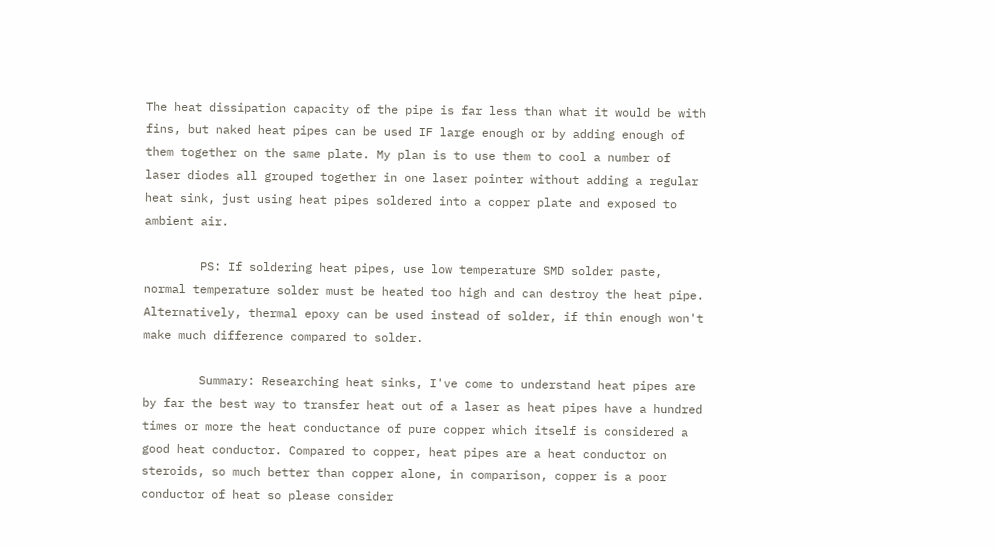The heat dissipation capacity of the pipe is far less than what it would be with fins, but naked heat pipes can be used IF large enough or by adding enough of them together on the same plate. My plan is to use them to cool a number of laser diodes all grouped together in one laser pointer without adding a regular heat sink, just using heat pipes soldered into a copper plate and exposed to ambient air.

        PS: If soldering heat pipes, use low temperature SMD solder paste, normal temperature solder must be heated too high and can destroy the heat pipe. Alternatively, thermal epoxy can be used instead of solder, if thin enough won't make much difference compared to solder.

        Summary: Researching heat sinks, I've come to understand heat pipes are by far the best way to transfer heat out of a laser as heat pipes have a hundred times or more the heat conductance of pure copper which itself is considered a good heat conductor. Compared to copper, heat pipes are a heat conductor on steroids, so much better than copper alone, in comparison, copper is a poor conductor of heat so please consider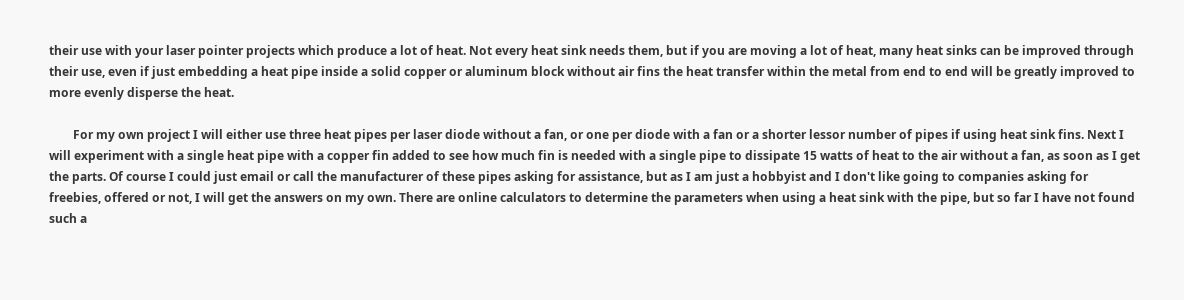their use with your laser pointer projects which produce a lot of heat. Not every heat sink needs them, but if you are moving a lot of heat, many heat sinks can be improved through their use, even if just embedding a heat pipe inside a solid copper or aluminum block without air fins the heat transfer within the metal from end to end will be greatly improved to more evenly disperse the heat.

        For my own project I will either use three heat pipes per laser diode without a fan, or one per diode with a fan or a shorter lessor number of pipes if using heat sink fins. Next I will experiment with a single heat pipe with a copper fin added to see how much fin is needed with a single pipe to dissipate 15 watts of heat to the air without a fan, as soon as I get the parts. Of course I could just email or call the manufacturer of these pipes asking for assistance, but as I am just a hobbyist and I don't like going to companies asking for freebies, offered or not, I will get the answers on my own. There are online calculators to determine the parameters when using a heat sink with the pipe, but so far I have not found such a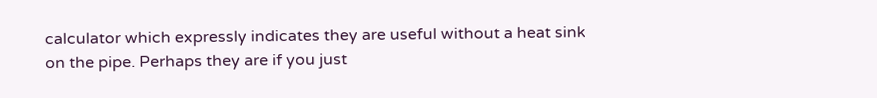calculator which expressly indicates they are useful without a heat sink on the pipe. Perhaps they are if you just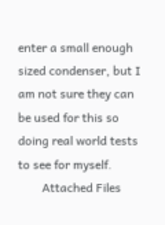enter a small enough sized condenser, but I am not sure they can be used for this so doing real world tests to see for myself.
        Attached Files